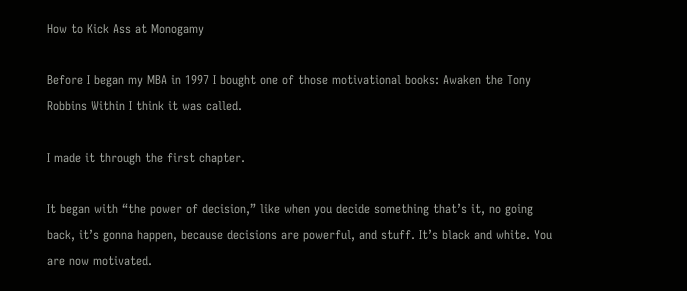How to Kick Ass at Monogamy

Before I began my MBA in 1997 I bought one of those motivational books: Awaken the Tony Robbins Within I think it was called.

I made it through the first chapter.

It began with “the power of decision,” like when you decide something that’s it, no going back, it’s gonna happen, because decisions are powerful, and stuff. It’s black and white. You are now motivated.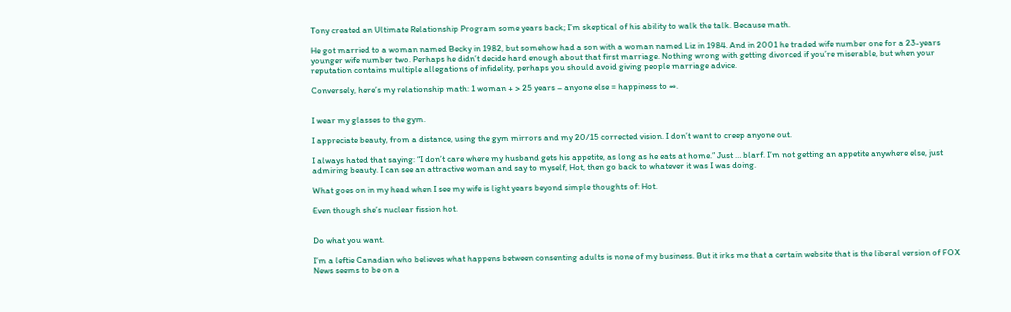Tony created an Ultimate Relationship Program some years back; I’m skeptical of his ability to walk the talk. Because math.

He got married to a woman named Becky in 1982, but somehow had a son with a woman named Liz in 1984. And in 2001 he traded wife number one for a 23-years younger wife number two. Perhaps he didn’t decide hard enough about that first marriage. Nothing wrong with getting divorced if you’re miserable, but when your reputation contains multiple allegations of infidelity, perhaps you should avoid giving people marriage advice.

Conversely, here’s my relationship math: 1 woman + > 25 years – anyone else = happiness to ∞.


I wear my glasses to the gym.

I appreciate beauty, from a distance, using the gym mirrors and my 20/15 corrected vision. I don’t want to creep anyone out.

I always hated that saying: “I don’t care where my husband gets his appetite, as long as he eats at home.” Just … blarf. I’m not getting an appetite anywhere else, just admiring beauty. I can see an attractive woman and say to myself, Hot, then go back to whatever it was I was doing.

What goes on in my head when I see my wife is light years beyond simple thoughts of: Hot.

Even though she’s nuclear fission hot.


Do what you want.

I’m a leftie Canadian who believes what happens between consenting adults is none of my business. But it irks me that a certain website that is the liberal version of FOX News seems to be on a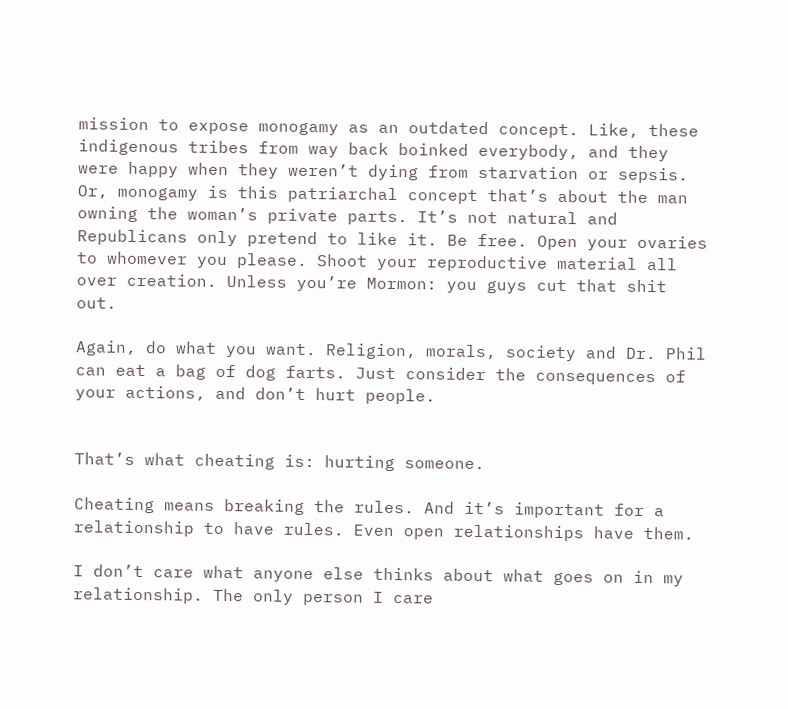mission to expose monogamy as an outdated concept. Like, these indigenous tribes from way back boinked everybody, and they were happy when they weren’t dying from starvation or sepsis. Or, monogamy is this patriarchal concept that’s about the man owning the woman’s private parts. It’s not natural and Republicans only pretend to like it. Be free. Open your ovaries to whomever you please. Shoot your reproductive material all over creation. Unless you’re Mormon: you guys cut that shit out.

Again, do what you want. Religion, morals, society and Dr. Phil can eat a bag of dog farts. Just consider the consequences of your actions, and don’t hurt people.


That’s what cheating is: hurting someone.

Cheating means breaking the rules. And it’s important for a relationship to have rules. Even open relationships have them.

I don’t care what anyone else thinks about what goes on in my relationship. The only person I care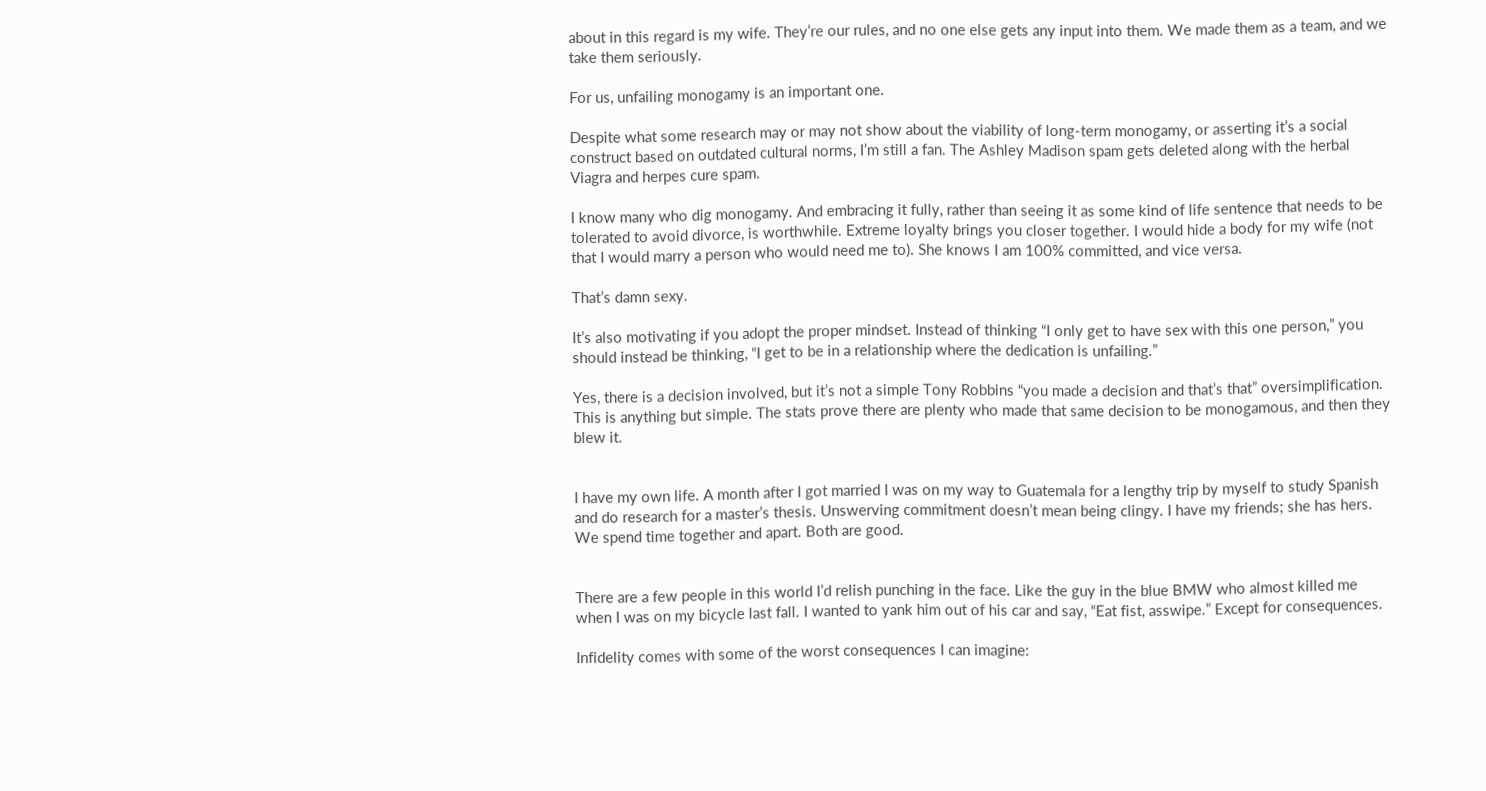about in this regard is my wife. They’re our rules, and no one else gets any input into them. We made them as a team, and we take them seriously.

For us, unfailing monogamy is an important one.

Despite what some research may or may not show about the viability of long-term monogamy, or asserting it’s a social construct based on outdated cultural norms, I’m still a fan. The Ashley Madison spam gets deleted along with the herbal Viagra and herpes cure spam.

I know many who dig monogamy. And embracing it fully, rather than seeing it as some kind of life sentence that needs to be tolerated to avoid divorce, is worthwhile. Extreme loyalty brings you closer together. I would hide a body for my wife (not that I would marry a person who would need me to). She knows I am 100% committed, and vice versa.

That’s damn sexy.

It’s also motivating if you adopt the proper mindset. Instead of thinking “I only get to have sex with this one person,” you should instead be thinking, “I get to be in a relationship where the dedication is unfailing.”

Yes, there is a decision involved, but it’s not a simple Tony Robbins “you made a decision and that’s that” oversimplification. This is anything but simple. The stats prove there are plenty who made that same decision to be monogamous, and then they blew it.


I have my own life. A month after I got married I was on my way to Guatemala for a lengthy trip by myself to study Spanish and do research for a master’s thesis. Unswerving commitment doesn’t mean being clingy. I have my friends; she has hers. We spend time together and apart. Both are good.


There are a few people in this world I’d relish punching in the face. Like the guy in the blue BMW who almost killed me when I was on my bicycle last fall. I wanted to yank him out of his car and say, “Eat fist, asswipe.” Except for consequences.

Infidelity comes with some of the worst consequences I can imagine: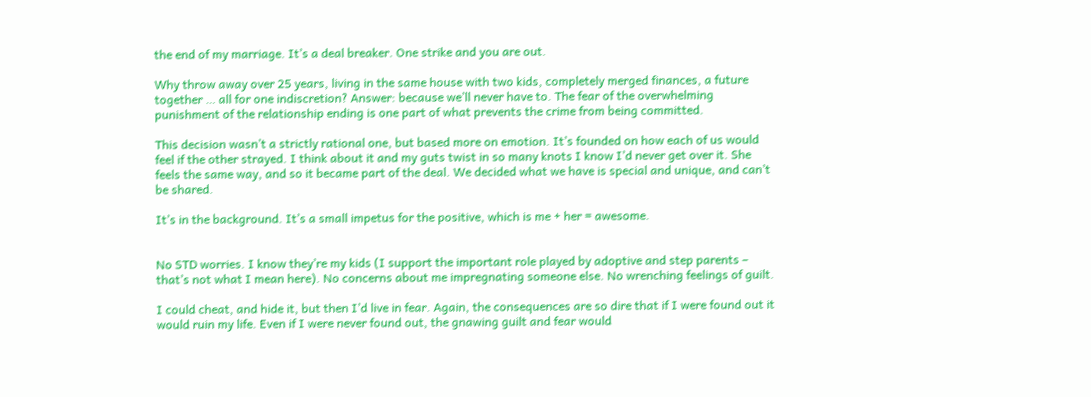the end of my marriage. It’s a deal breaker. One strike and you are out.

Why throw away over 25 years, living in the same house with two kids, completely merged finances, a future together … all for one indiscretion? Answer: because we’ll never have to. The fear of the overwhelming punishment of the relationship ending is one part of what prevents the crime from being committed.

This decision wasn’t a strictly rational one, but based more on emotion. It’s founded on how each of us would feel if the other strayed. I think about it and my guts twist in so many knots I know I’d never get over it. She feels the same way, and so it became part of the deal. We decided what we have is special and unique, and can’t be shared.

It’s in the background. It’s a small impetus for the positive, which is me + her = awesome.


No STD worries. I know they’re my kids (I support the important role played by adoptive and step parents – that’s not what I mean here). No concerns about me impregnating someone else. No wrenching feelings of guilt.

I could cheat, and hide it, but then I’d live in fear. Again, the consequences are so dire that if I were found out it would ruin my life. Even if I were never found out, the gnawing guilt and fear would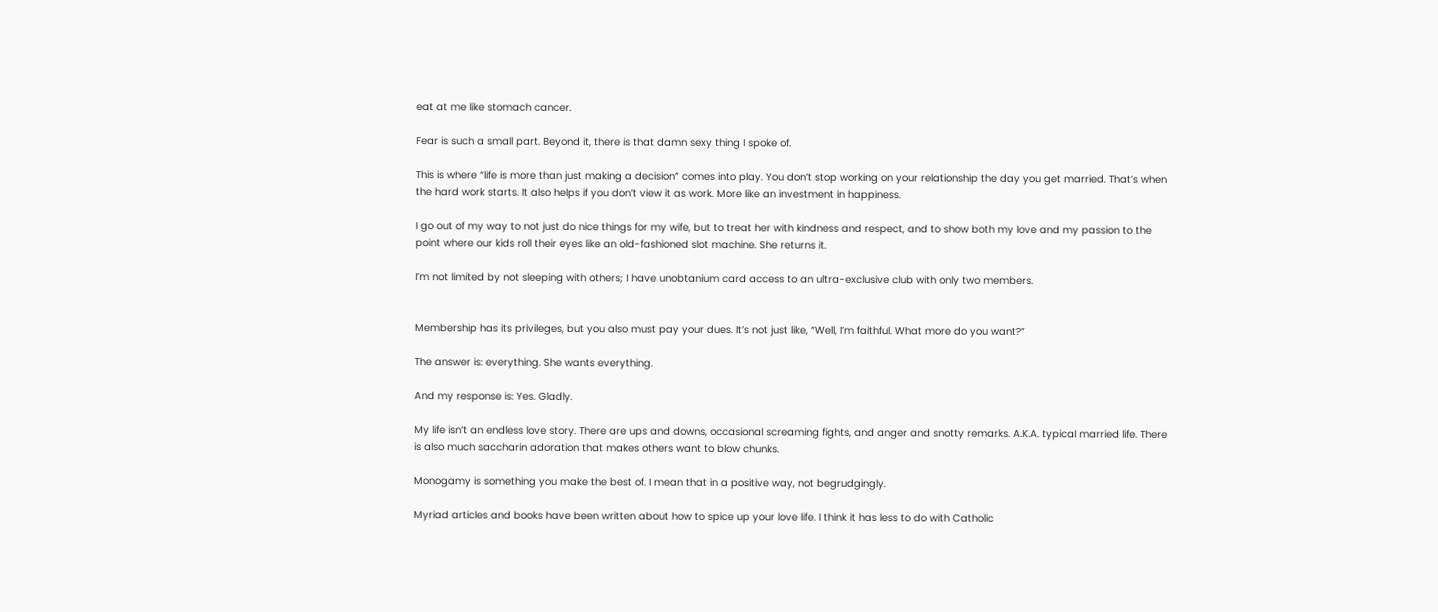eat at me like stomach cancer.

Fear is such a small part. Beyond it, there is that damn sexy thing I spoke of.

This is where “life is more than just making a decision” comes into play. You don’t stop working on your relationship the day you get married. That’s when the hard work starts. It also helps if you don’t view it as work. More like an investment in happiness.

I go out of my way to not just do nice things for my wife, but to treat her with kindness and respect, and to show both my love and my passion to the point where our kids roll their eyes like an old-fashioned slot machine. She returns it.

I’m not limited by not sleeping with others; I have unobtanium card access to an ultra-exclusive club with only two members.


Membership has its privileges, but you also must pay your dues. It’s not just like, “Well, I’m faithful. What more do you want?”

The answer is: everything. She wants everything.

And my response is: Yes. Gladly.

My life isn’t an endless love story. There are ups and downs, occasional screaming fights, and anger and snotty remarks. A.K.A. typical married life. There is also much saccharin adoration that makes others want to blow chunks.

Monogamy is something you make the best of. I mean that in a positive way, not begrudgingly.

Myriad articles and books have been written about how to spice up your love life. I think it has less to do with Catholic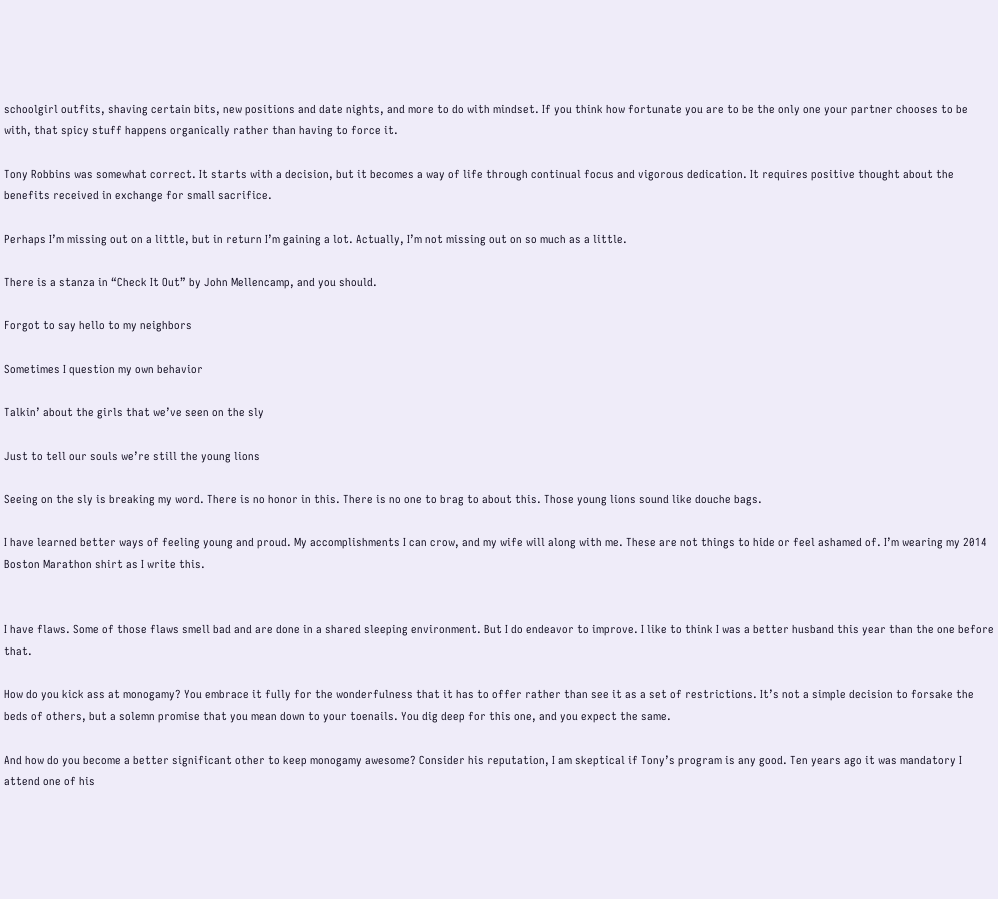schoolgirl outfits, shaving certain bits, new positions and date nights, and more to do with mindset. If you think how fortunate you are to be the only one your partner chooses to be with, that spicy stuff happens organically rather than having to force it.

Tony Robbins was somewhat correct. It starts with a decision, but it becomes a way of life through continual focus and vigorous dedication. It requires positive thought about the benefits received in exchange for small sacrifice.

Perhaps I’m missing out on a little, but in return I’m gaining a lot. Actually, I’m not missing out on so much as a little.

There is a stanza in “Check It Out” by John Mellencamp, and you should.

Forgot to say hello to my neighbors

Sometimes I question my own behavior

Talkin’ about the girls that we’ve seen on the sly

Just to tell our souls we’re still the young lions

Seeing on the sly is breaking my word. There is no honor in this. There is no one to brag to about this. Those young lions sound like douche bags.

I have learned better ways of feeling young and proud. My accomplishments I can crow, and my wife will along with me. These are not things to hide or feel ashamed of. I’m wearing my 2014 Boston Marathon shirt as I write this.


I have flaws. Some of those flaws smell bad and are done in a shared sleeping environment. But I do endeavor to improve. I like to think I was a better husband this year than the one before that.

How do you kick ass at monogamy? You embrace it fully for the wonderfulness that it has to offer rather than see it as a set of restrictions. It’s not a simple decision to forsake the beds of others, but a solemn promise that you mean down to your toenails. You dig deep for this one, and you expect the same.

And how do you become a better significant other to keep monogamy awesome? Consider his reputation, I am skeptical if Tony’s program is any good. Ten years ago it was mandatory I attend one of his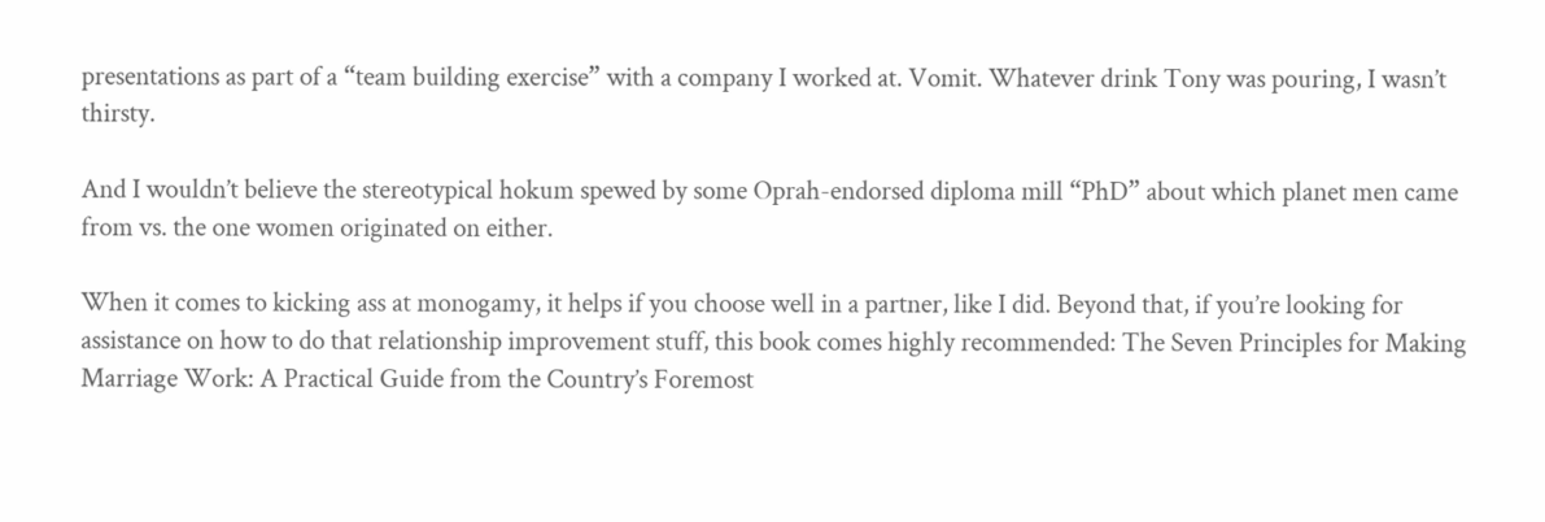presentations as part of a “team building exercise” with a company I worked at. Vomit. Whatever drink Tony was pouring, I wasn’t thirsty.

And I wouldn’t believe the stereotypical hokum spewed by some Oprah-endorsed diploma mill “PhD” about which planet men came from vs. the one women originated on either.

When it comes to kicking ass at monogamy, it helps if you choose well in a partner, like I did. Beyond that, if you’re looking for assistance on how to do that relationship improvement stuff, this book comes highly recommended: The Seven Principles for Making Marriage Work: A Practical Guide from the Country’s Foremost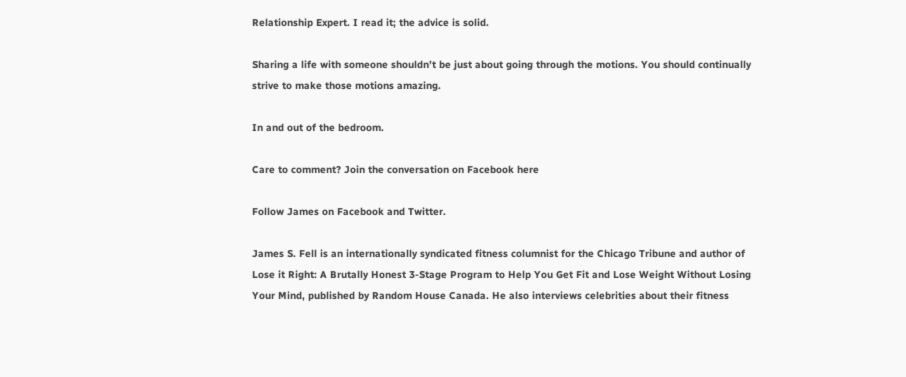Relationship Expert. I read it; the advice is solid.

Sharing a life with someone shouldn’t be just about going through the motions. You should continually strive to make those motions amazing.

In and out of the bedroom.

Care to comment? Join the conversation on Facebook here

Follow James on Facebook and Twitter.

James S. Fell is an internationally syndicated fitness columnist for the Chicago Tribune and author of Lose it Right: A Brutally Honest 3-Stage Program to Help You Get Fit and Lose Weight Without Losing Your Mind, published by Random House Canada. He also interviews celebrities about their fitness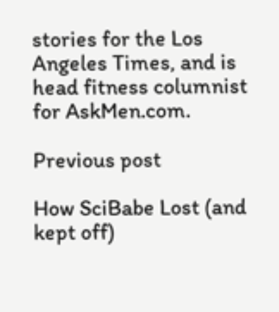stories for the Los Angeles Times, and is head fitness columnist for AskMen.com.

Previous post

How SciBabe Lost (and kept off)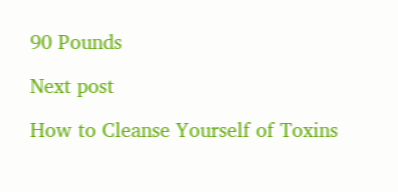90 Pounds

Next post

How to Cleanse Yourself of Toxins